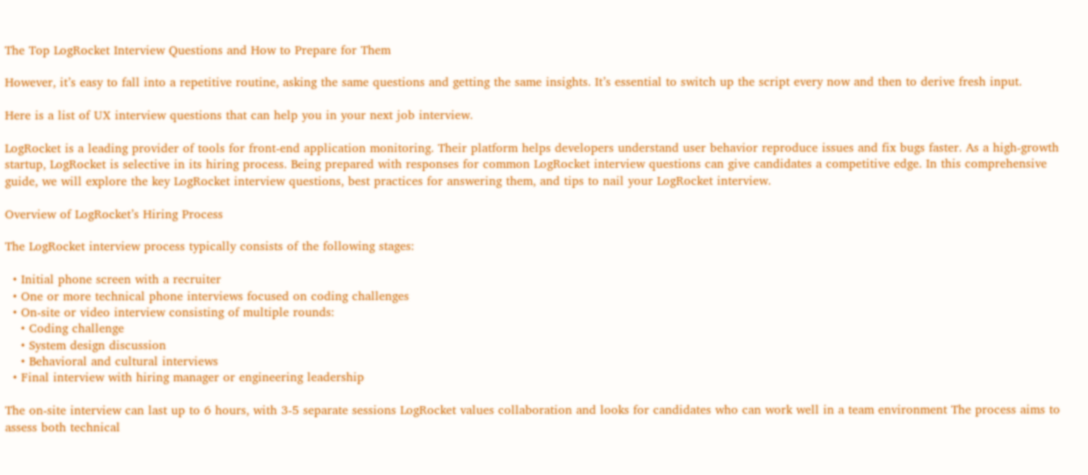The Top LogRocket Interview Questions and How to Prepare for Them

However, it’s easy to fall into a repetitive routine, asking the same questions and getting the same insights. It’s essential to switch up the script every now and then to derive fresh input.

Here is a list of UX interview questions that can help you in your next job interview.

LogRocket is a leading provider of tools for front-end application monitoring. Their platform helps developers understand user behavior reproduce issues and fix bugs faster. As a high-growth startup, LogRocket is selective in its hiring process. Being prepared with responses for common LogRocket interview questions can give candidates a competitive edge. In this comprehensive guide, we will explore the key LogRocket interview questions, best practices for answering them, and tips to nail your LogRocket interview.

Overview of LogRocket’s Hiring Process

The LogRocket interview process typically consists of the following stages:

  • Initial phone screen with a recruiter
  • One or more technical phone interviews focused on coding challenges
  • On-site or video interview consisting of multiple rounds:
    • Coding challenge
    • System design discussion
    • Behavioral and cultural interviews
  • Final interview with hiring manager or engineering leadership

The on-site interview can last up to 6 hours, with 3-5 separate sessions LogRocket values collaboration and looks for candidates who can work well in a team environment The process aims to assess both technical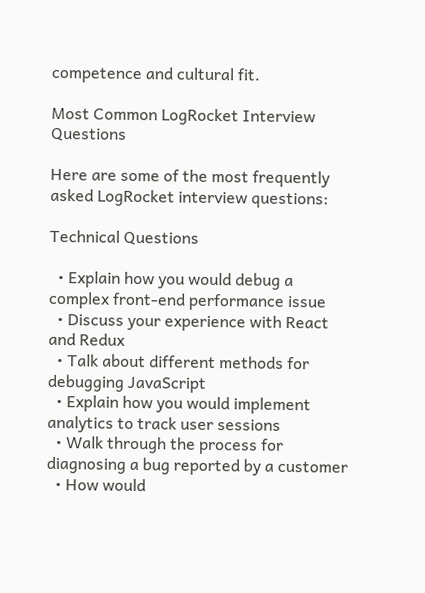competence and cultural fit.

Most Common LogRocket Interview Questions

Here are some of the most frequently asked LogRocket interview questions:

Technical Questions

  • Explain how you would debug a complex front-end performance issue
  • Discuss your experience with React and Redux
  • Talk about different methods for debugging JavaScript
  • Explain how you would implement analytics to track user sessions
  • Walk through the process for diagnosing a bug reported by a customer
  • How would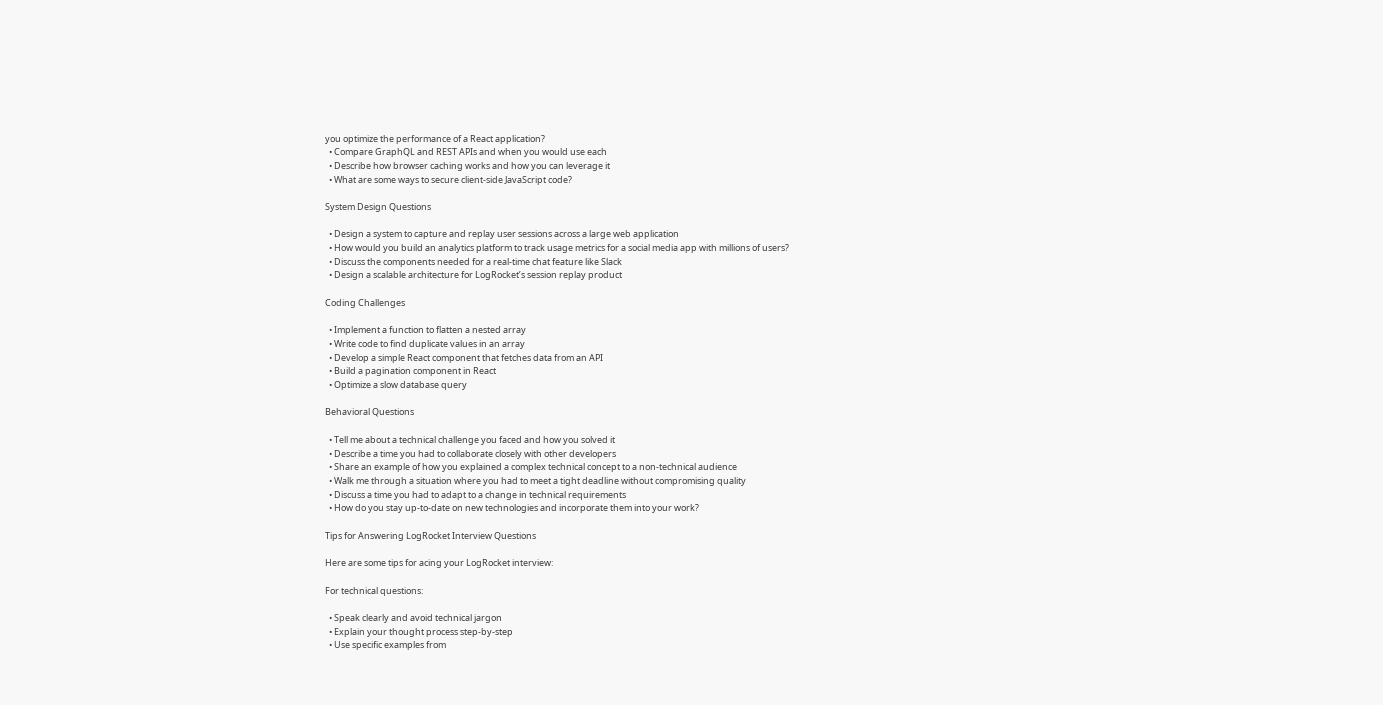you optimize the performance of a React application?
  • Compare GraphQL and REST APIs and when you would use each
  • Describe how browser caching works and how you can leverage it
  • What are some ways to secure client-side JavaScript code?

System Design Questions

  • Design a system to capture and replay user sessions across a large web application
  • How would you build an analytics platform to track usage metrics for a social media app with millions of users?
  • Discuss the components needed for a real-time chat feature like Slack
  • Design a scalable architecture for LogRocket’s session replay product

Coding Challenges

  • Implement a function to flatten a nested array
  • Write code to find duplicate values in an array
  • Develop a simple React component that fetches data from an API
  • Build a pagination component in React
  • Optimize a slow database query

Behavioral Questions

  • Tell me about a technical challenge you faced and how you solved it
  • Describe a time you had to collaborate closely with other developers
  • Share an example of how you explained a complex technical concept to a non-technical audience
  • Walk me through a situation where you had to meet a tight deadline without compromising quality
  • Discuss a time you had to adapt to a change in technical requirements
  • How do you stay up-to-date on new technologies and incorporate them into your work?

Tips for Answering LogRocket Interview Questions

Here are some tips for acing your LogRocket interview:

For technical questions:

  • Speak clearly and avoid technical jargon
  • Explain your thought process step-by-step
  • Use specific examples from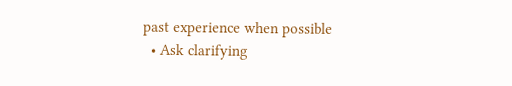past experience when possible
  • Ask clarifying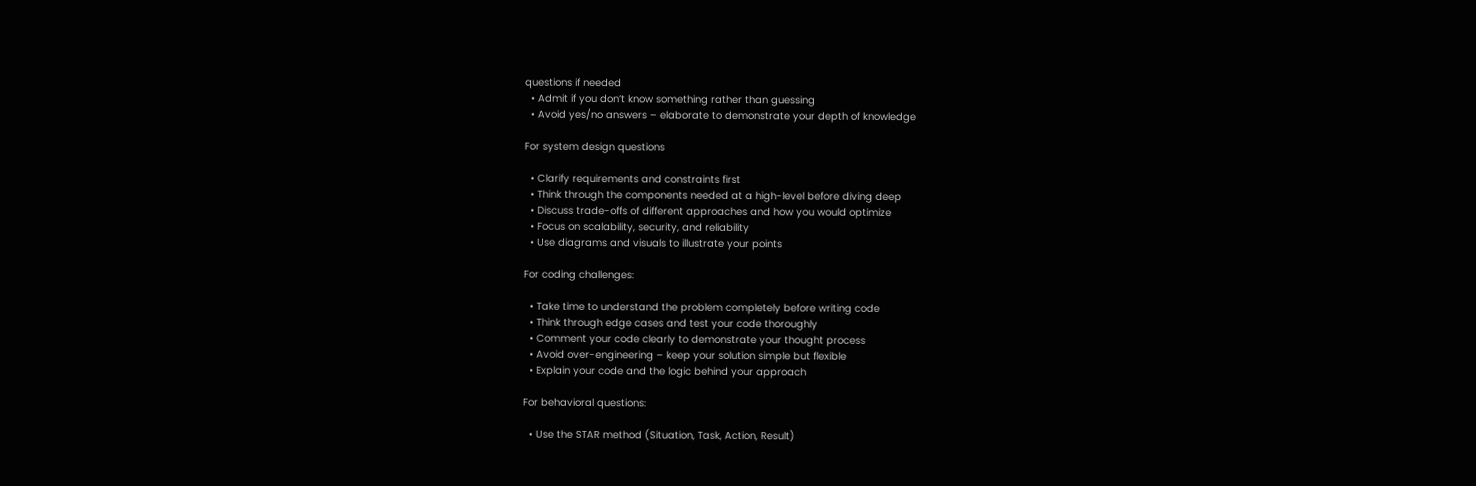questions if needed
  • Admit if you don’t know something rather than guessing
  • Avoid yes/no answers – elaborate to demonstrate your depth of knowledge

For system design questions

  • Clarify requirements and constraints first
  • Think through the components needed at a high-level before diving deep
  • Discuss trade-offs of different approaches and how you would optimize
  • Focus on scalability, security, and reliability
  • Use diagrams and visuals to illustrate your points

For coding challenges:

  • Take time to understand the problem completely before writing code
  • Think through edge cases and test your code thoroughly
  • Comment your code clearly to demonstrate your thought process
  • Avoid over-engineering – keep your solution simple but flexible
  • Explain your code and the logic behind your approach

For behavioral questions:

  • Use the STAR method (Situation, Task, Action, Result)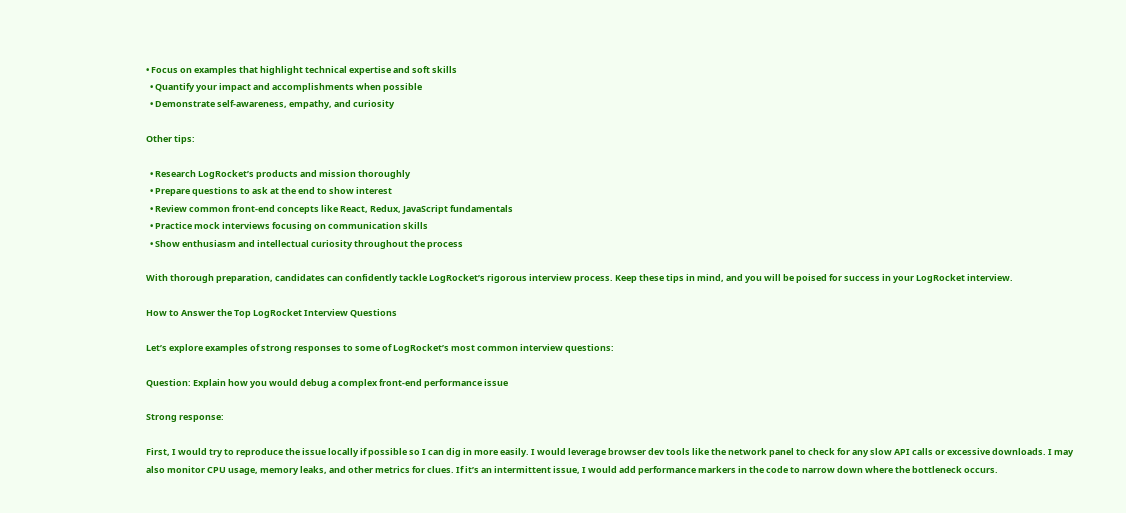• Focus on examples that highlight technical expertise and soft skills
  • Quantify your impact and accomplishments when possible
  • Demonstrate self-awareness, empathy, and curiosity

Other tips:

  • Research LogRocket’s products and mission thoroughly
  • Prepare questions to ask at the end to show interest
  • Review common front-end concepts like React, Redux, JavaScript fundamentals
  • Practice mock interviews focusing on communication skills
  • Show enthusiasm and intellectual curiosity throughout the process

With thorough preparation, candidates can confidently tackle LogRocket’s rigorous interview process. Keep these tips in mind, and you will be poised for success in your LogRocket interview.

How to Answer the Top LogRocket Interview Questions

Let’s explore examples of strong responses to some of LogRocket’s most common interview questions:

Question: Explain how you would debug a complex front-end performance issue

Strong response:

First, I would try to reproduce the issue locally if possible so I can dig in more easily. I would leverage browser dev tools like the network panel to check for any slow API calls or excessive downloads. I may also monitor CPU usage, memory leaks, and other metrics for clues. If it’s an intermittent issue, I would add performance markers in the code to narrow down where the bottleneck occurs.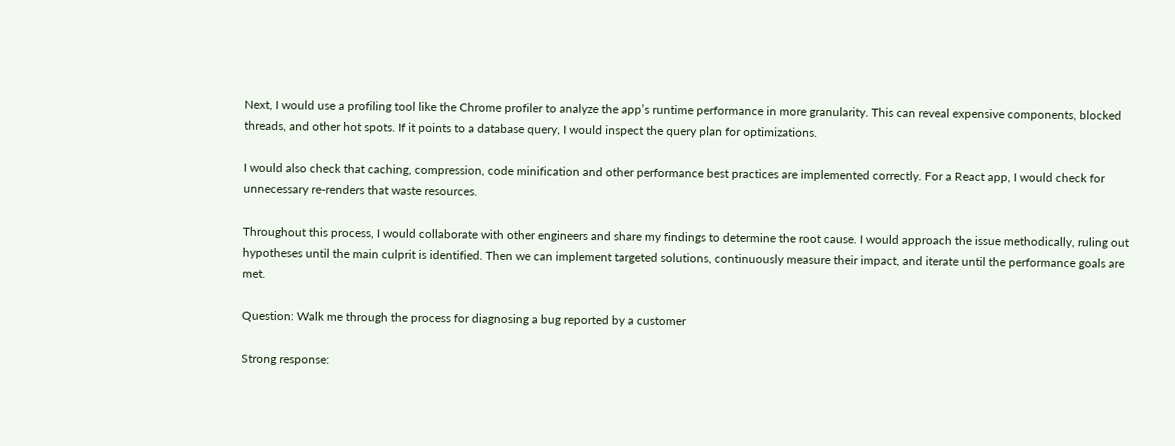Next, I would use a profiling tool like the Chrome profiler to analyze the app’s runtime performance in more granularity. This can reveal expensive components, blocked threads, and other hot spots. If it points to a database query, I would inspect the query plan for optimizations.

I would also check that caching, compression, code minification and other performance best practices are implemented correctly. For a React app, I would check for unnecessary re-renders that waste resources.

Throughout this process, I would collaborate with other engineers and share my findings to determine the root cause. I would approach the issue methodically, ruling out hypotheses until the main culprit is identified. Then we can implement targeted solutions, continuously measure their impact, and iterate until the performance goals are met.

Question: Walk me through the process for diagnosing a bug reported by a customer

Strong response: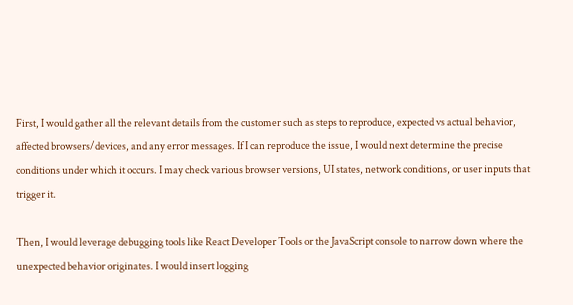First, I would gather all the relevant details from the customer such as steps to reproduce, expected vs actual behavior, affected browsers/devices, and any error messages. If I can reproduce the issue, I would next determine the precise conditions under which it occurs. I may check various browser versions, UI states, network conditions, or user inputs that trigger it.

Then, I would leverage debugging tools like React Developer Tools or the JavaScript console to narrow down where the unexpected behavior originates. I would insert logging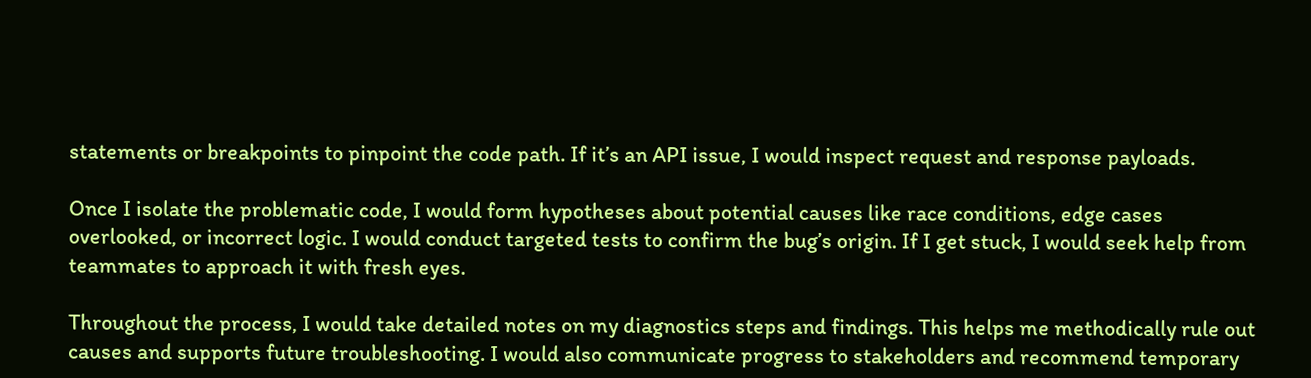statements or breakpoints to pinpoint the code path. If it’s an API issue, I would inspect request and response payloads.

Once I isolate the problematic code, I would form hypotheses about potential causes like race conditions, edge cases overlooked, or incorrect logic. I would conduct targeted tests to confirm the bug’s origin. If I get stuck, I would seek help from teammates to approach it with fresh eyes.

Throughout the process, I would take detailed notes on my diagnostics steps and findings. This helps me methodically rule out causes and supports future troubleshooting. I would also communicate progress to stakeholders and recommend temporary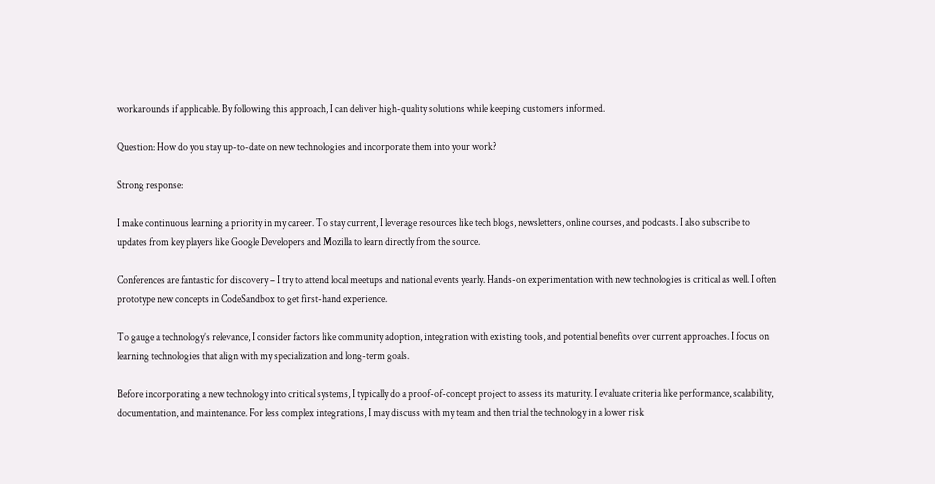workarounds if applicable. By following this approach, I can deliver high-quality solutions while keeping customers informed.

Question: How do you stay up-to-date on new technologies and incorporate them into your work?

Strong response:

I make continuous learning a priority in my career. To stay current, I leverage resources like tech blogs, newsletters, online courses, and podcasts. I also subscribe to updates from key players like Google Developers and Mozilla to learn directly from the source.

Conferences are fantastic for discovery – I try to attend local meetups and national events yearly. Hands-on experimentation with new technologies is critical as well. I often prototype new concepts in CodeSandbox to get first-hand experience.

To gauge a technology’s relevance, I consider factors like community adoption, integration with existing tools, and potential benefits over current approaches. I focus on learning technologies that align with my specialization and long-term goals.

Before incorporating a new technology into critical systems, I typically do a proof-of-concept project to assess its maturity. I evaluate criteria like performance, scalability, documentation, and maintenance. For less complex integrations, I may discuss with my team and then trial the technology in a lower risk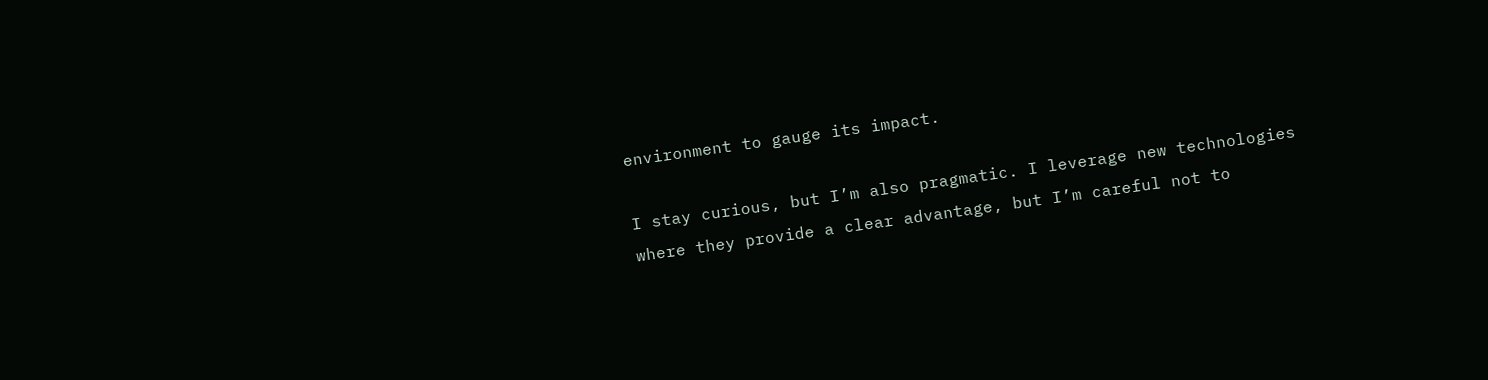environment to gauge its impact.

I stay curious, but I’m also pragmatic. I leverage new technologies where they provide a clear advantage, but I’m careful not to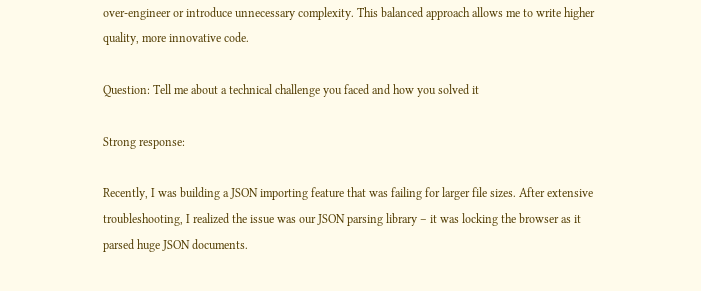over-engineer or introduce unnecessary complexity. This balanced approach allows me to write higher quality, more innovative code.

Question: Tell me about a technical challenge you faced and how you solved it

Strong response:

Recently, I was building a JSON importing feature that was failing for larger file sizes. After extensive troubleshooting, I realized the issue was our JSON parsing library – it was locking the browser as it parsed huge JSON documents.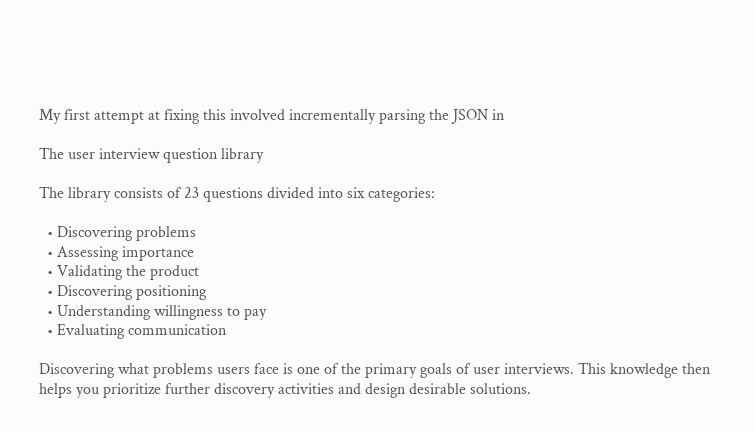My first attempt at fixing this involved incrementally parsing the JSON in

The user interview question library

The library consists of 23 questions divided into six categories:

  • Discovering problems
  • Assessing importance
  • Validating the product
  • Discovering positioning
  • Understanding willingness to pay
  • Evaluating communication

Discovering what problems users face is one of the primary goals of user interviews. This knowledge then helps you prioritize further discovery activities and design desirable solutions.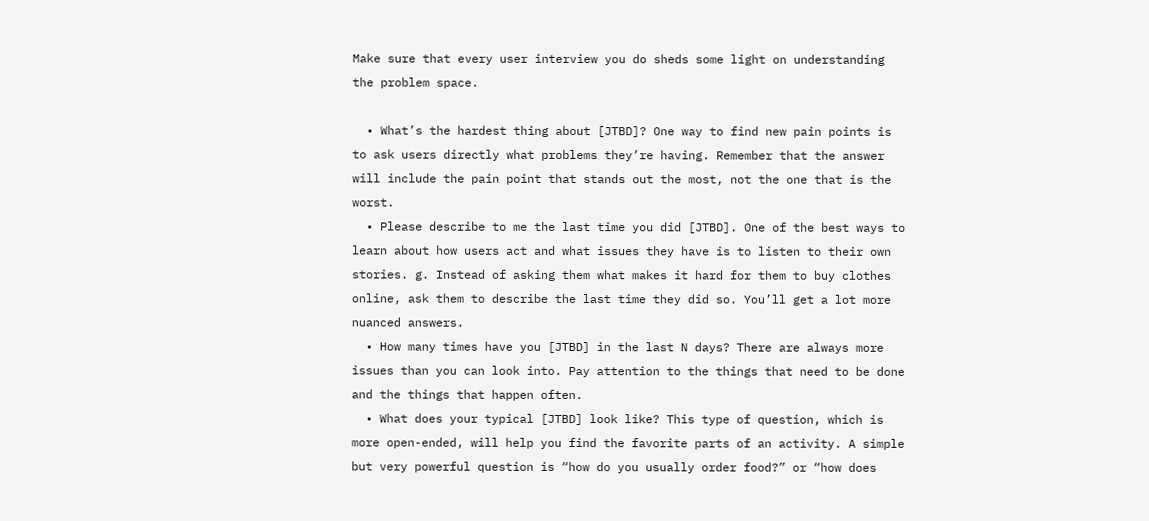Make sure that every user interview you do sheds some light on understanding the problem space.

  • What’s the hardest thing about [JTBD]? One way to find new pain points is to ask users directly what problems they’re having. Remember that the answer will include the pain point that stands out the most, not the one that is the worst.
  • Please describe to me the last time you did [JTBD]. One of the best ways to learn about how users act and what issues they have is to listen to their own stories. g. Instead of asking them what makes it hard for them to buy clothes online, ask them to describe the last time they did so. You’ll get a lot more nuanced answers.
  • How many times have you [JTBD] in the last N days? There are always more issues than you can look into. Pay attention to the things that need to be done and the things that happen often.
  • What does your typical [JTBD] look like? This type of question, which is more open-ended, will help you find the favorite parts of an activity. A simple but very powerful question is “how do you usually order food?” or “how does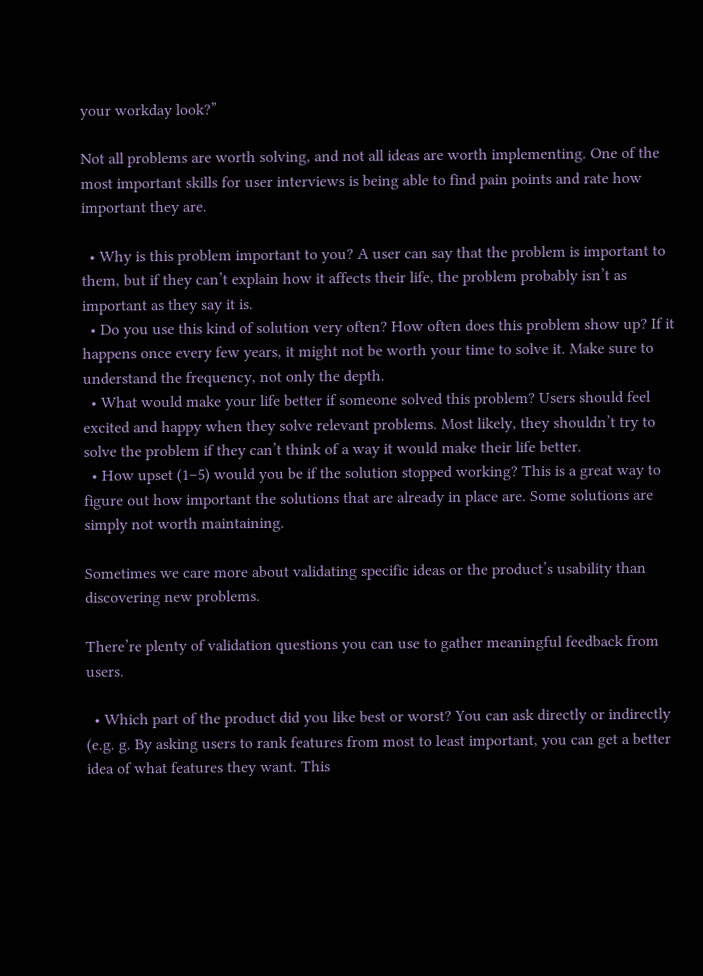your workday look?”

Not all problems are worth solving, and not all ideas are worth implementing. One of the most important skills for user interviews is being able to find pain points and rate how important they are.

  • Why is this problem important to you? A user can say that the problem is important to them, but if they can’t explain how it affects their life, the problem probably isn’t as important as they say it is.
  • Do you use this kind of solution very often? How often does this problem show up? If it happens once every few years, it might not be worth your time to solve it. Make sure to understand the frequency, not only the depth.
  • What would make your life better if someone solved this problem? Users should feel excited and happy when they solve relevant problems. Most likely, they shouldn’t try to solve the problem if they can’t think of a way it would make their life better.
  • How upset (1–5) would you be if the solution stopped working? This is a great way to figure out how important the solutions that are already in place are. Some solutions are simply not worth maintaining.

Sometimes we care more about validating specific ideas or the product’s usability than discovering new problems.

There’re plenty of validation questions you can use to gather meaningful feedback from users.

  • Which part of the product did you like best or worst? You can ask directly or indirectly (e.g. g. By asking users to rank features from most to least important, you can get a better idea of what features they want. This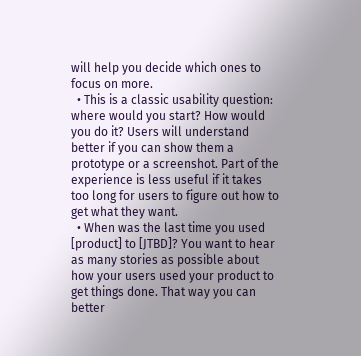will help you decide which ones to focus on more.
  • This is a classic usability question: where would you start? How would you do it? Users will understand better if you can show them a prototype or a screenshot. Part of the experience is less useful if it takes too long for users to figure out how to get what they want.
  • When was the last time you used [product] to [JTBD]? You want to hear as many stories as possible about how your users used your product to get things done. That way you can better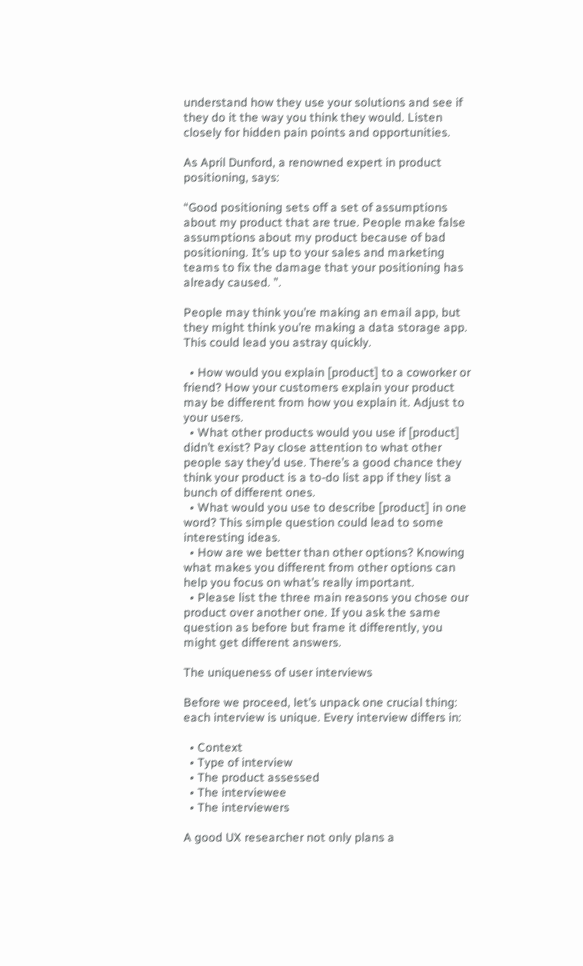understand how they use your solutions and see if they do it the way you think they would. Listen closely for hidden pain points and opportunities.

As April Dunford, a renowned expert in product positioning, says:

“Good positioning sets off a set of assumptions about my product that are true. People make false assumptions about my product because of bad positioning. It’s up to your sales and marketing teams to fix the damage that your positioning has already caused. ”.

People may think you’re making an email app, but they might think you’re making a data storage app. This could lead you astray quickly.

  • How would you explain [product] to a coworker or friend? How your customers explain your product may be different from how you explain it. Adjust to your users.
  • What other products would you use if [product] didn’t exist? Pay close attention to what other people say they’d use. There’s a good chance they think your product is a to-do list app if they list a bunch of different ones.
  • What would you use to describe [product] in one word? This simple question could lead to some interesting ideas.
  • How are we better than other options? Knowing what makes you different from other options can help you focus on what’s really important.
  • Please list the three main reasons you chose our product over another one. If you ask the same question as before but frame it differently, you might get different answers.

The uniqueness of user interviews

Before we proceed, let’s unpack one crucial thing: each interview is unique. Every interview differs in:

  • Context
  • Type of interview
  • The product assessed
  • The interviewee
  • The interviewers

A good UX researcher not only plans a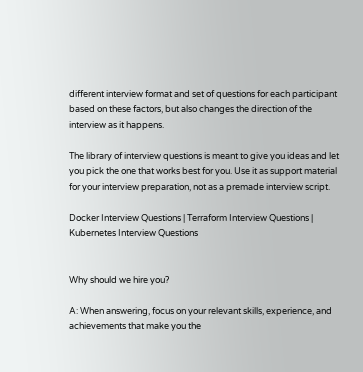different interview format and set of questions for each participant based on these factors, but also changes the direction of the interview as it happens.

The library of interview questions is meant to give you ideas and let you pick the one that works best for you. Use it as support material for your interview preparation, not as a premade interview script.

Docker Interview Questions | Terraform Interview Questions | Kubernetes Interview Questions


Why should we hire you?

A: When answering, focus on your relevant skills, experience, and achievements that make you the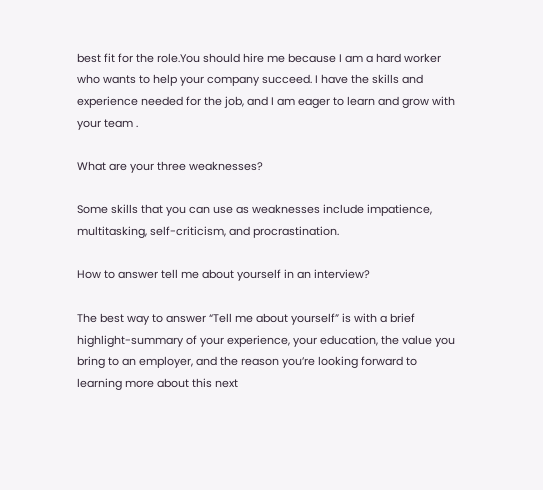best fit for the role.You should hire me because I am a hard worker who wants to help your company succeed. I have the skills and experience needed for the job, and I am eager to learn and grow with your team .

What are your three weaknesses?

Some skills that you can use as weaknesses include impatience, multitasking, self-criticism, and procrastination.

How to answer tell me about yourself in an interview?

The best way to answer “Tell me about yourself” is with a brief highlight-summary of your experience, your education, the value you bring to an employer, and the reason you’re looking forward to learning more about this next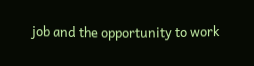job and the opportunity to work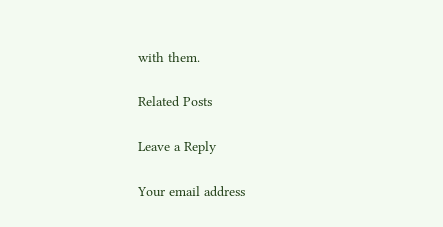with them.

Related Posts

Leave a Reply

Your email address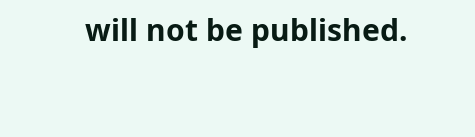will not be published.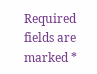Required fields are marked *